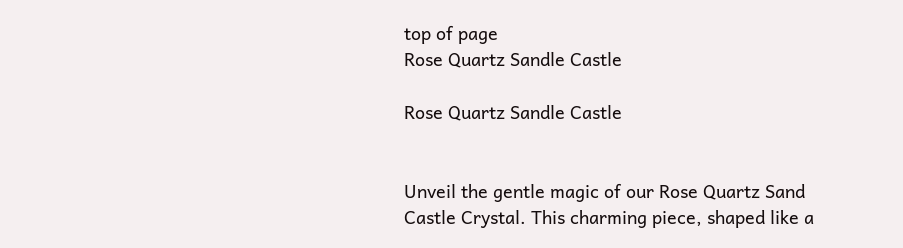top of page
Rose Quartz Sandle Castle

Rose Quartz Sandle Castle


Unveil the gentle magic of our Rose Quartz Sand Castle Crystal. This charming piece, shaped like a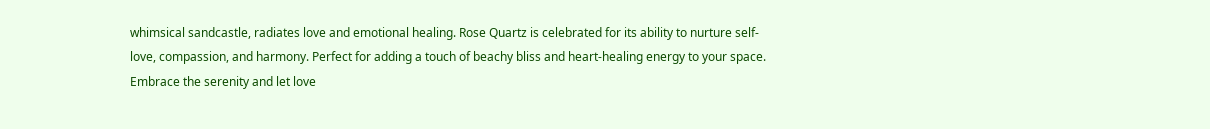whimsical sandcastle, radiates love and emotional healing. Rose Quartz is celebrated for its ability to nurture self-love, compassion, and harmony. Perfect for adding a touch of beachy bliss and heart-healing energy to your space. Embrace the serenity and let love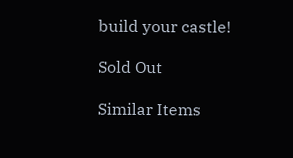build your castle!

Sold Out

Similar Items